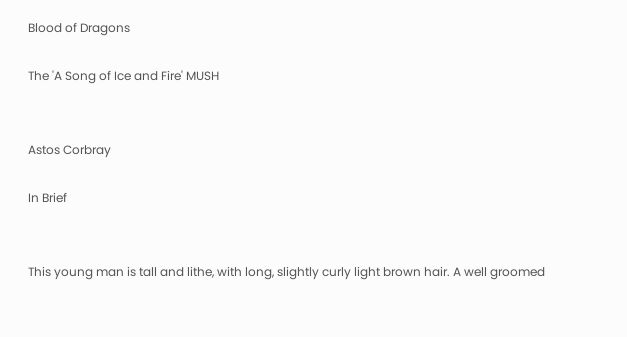Blood of Dragons

The 'A Song of Ice and Fire' MUSH


Astos Corbray

In Brief


This young man is tall and lithe, with long, slightly curly light brown hair. A well groomed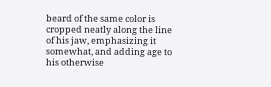beard of the same color is cropped neatly along the line of his jaw, emphasizing it somewhat, and adding age to his otherwise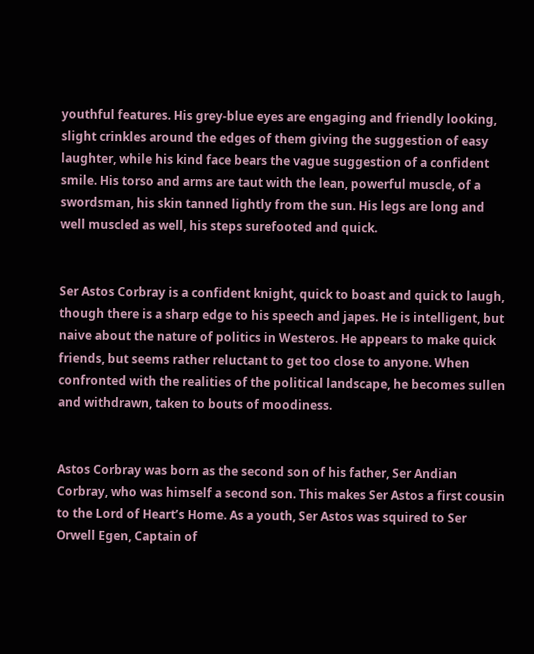youthful features. His grey-blue eyes are engaging and friendly looking, slight crinkles around the edges of them giving the suggestion of easy laughter, while his kind face bears the vague suggestion of a confident smile. His torso and arms are taut with the lean, powerful muscle, of a swordsman, his skin tanned lightly from the sun. His legs are long and well muscled as well, his steps surefooted and quick.


Ser Astos Corbray is a confident knight, quick to boast and quick to laugh, though there is a sharp edge to his speech and japes. He is intelligent, but naive about the nature of politics in Westeros. He appears to make quick friends, but seems rather reluctant to get too close to anyone. When confronted with the realities of the political landscape, he becomes sullen and withdrawn, taken to bouts of moodiness.


Astos Corbray was born as the second son of his father, Ser Andian Corbray, who was himself a second son. This makes Ser Astos a first cousin to the Lord of Heart’s Home. As a youth, Ser Astos was squired to Ser Orwell Egen, Captain of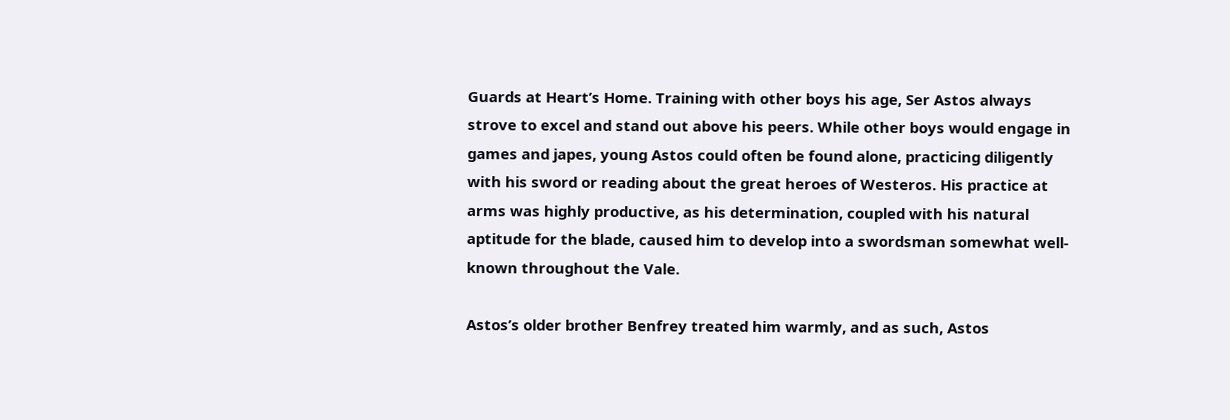Guards at Heart’s Home. Training with other boys his age, Ser Astos always strove to excel and stand out above his peers. While other boys would engage in games and japes, young Astos could often be found alone, practicing diligently with his sword or reading about the great heroes of Westeros. His practice at arms was highly productive, as his determination, coupled with his natural aptitude for the blade, caused him to develop into a swordsman somewhat well-known throughout the Vale.

Astos’s older brother Benfrey treated him warmly, and as such, Astos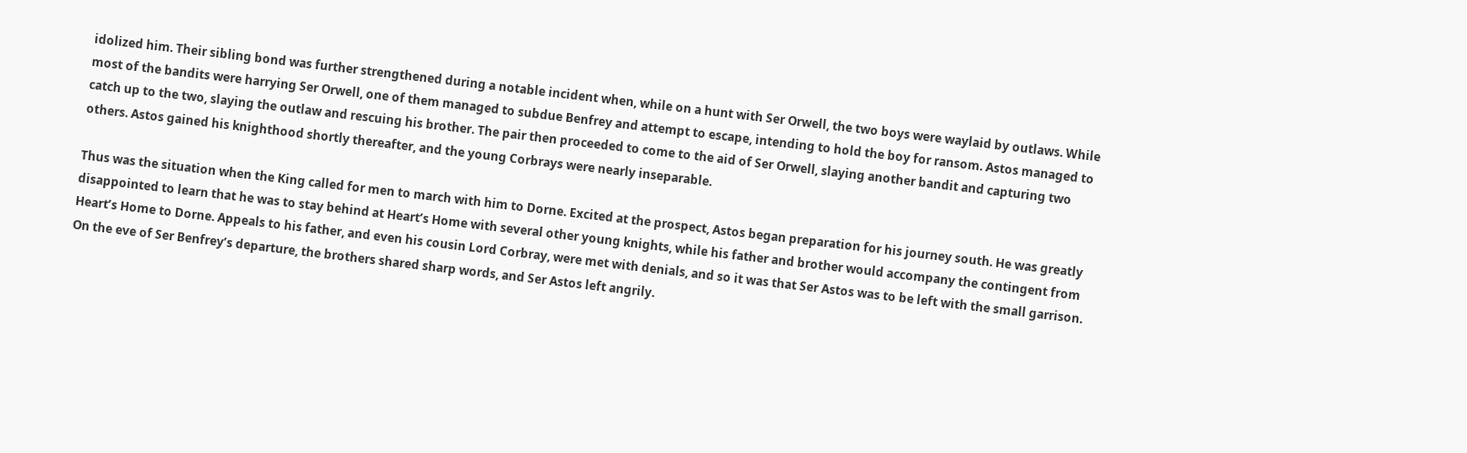idolized him. Their sibling bond was further strengthened during a notable incident when, while on a hunt with Ser Orwell, the two boys were waylaid by outlaws. While most of the bandits were harrying Ser Orwell, one of them managed to subdue Benfrey and attempt to escape, intending to hold the boy for ransom. Astos managed to catch up to the two, slaying the outlaw and rescuing his brother. The pair then proceeded to come to the aid of Ser Orwell, slaying another bandit and capturing two others. Astos gained his knighthood shortly thereafter, and the young Corbrays were nearly inseparable.

Thus was the situation when the King called for men to march with him to Dorne. Excited at the prospect, Astos began preparation for his journey south. He was greatly disappointed to learn that he was to stay behind at Heart’s Home with several other young knights, while his father and brother would accompany the contingent from Heart’s Home to Dorne. Appeals to his father, and even his cousin Lord Corbray, were met with denials, and so it was that Ser Astos was to be left with the small garrison. On the eve of Ser Benfrey’s departure, the brothers shared sharp words, and Ser Astos left angrily.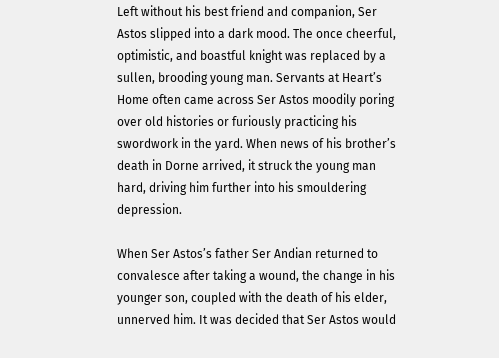Left without his best friend and companion, Ser Astos slipped into a dark mood. The once cheerful, optimistic, and boastful knight was replaced by a sullen, brooding young man. Servants at Heart’s Home often came across Ser Astos moodily poring over old histories or furiously practicing his swordwork in the yard. When news of his brother’s death in Dorne arrived, it struck the young man hard, driving him further into his smouldering depression.

When Ser Astos’s father Ser Andian returned to convalesce after taking a wound, the change in his younger son, coupled with the death of his elder, unnerved him. It was decided that Ser Astos would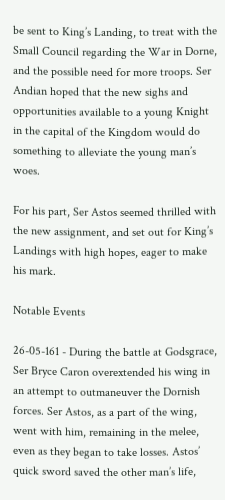be sent to King’s Landing, to treat with the Small Council regarding the War in Dorne, and the possible need for more troops. Ser Andian hoped that the new sighs and opportunities available to a young Knight in the capital of the Kingdom would do something to alleviate the young man’s woes.

For his part, Ser Astos seemed thrilled with the new assignment, and set out for King’s Landings with high hopes, eager to make his mark.

Notable Events

26-05-161 - During the battle at Godsgrace, Ser Bryce Caron overextended his wing in an attempt to outmaneuver the Dornish forces. Ser Astos, as a part of the wing, went with him, remaining in the melee, even as they began to take losses. Astos’ quick sword saved the other man’s life,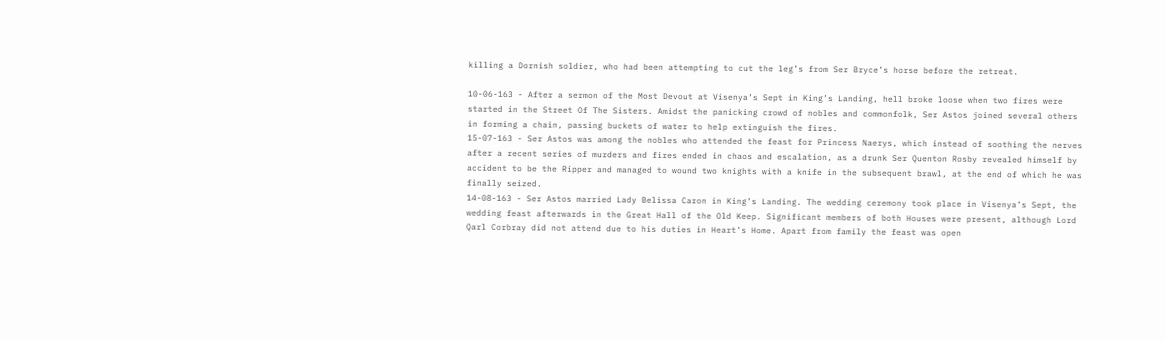killing a Dornish soldier, who had been attempting to cut the leg’s from Ser Bryce’s horse before the retreat.

10-06-163 - After a sermon of the Most Devout at Visenya’s Sept in King’s Landing, hell broke loose when two fires were started in the Street Of The Sisters. Amidst the panicking crowd of nobles and commonfolk, Ser Astos joined several others in forming a chain, passing buckets of water to help extinguish the fires.
15-07-163 - Ser Astos was among the nobles who attended the feast for Princess Naerys, which instead of soothing the nerves after a recent series of murders and fires ended in chaos and escalation, as a drunk Ser Quenton Rosby revealed himself by accident to be the Ripper and managed to wound two knights with a knife in the subsequent brawl, at the end of which he was finally seized.
14-08-163 - Ser Astos married Lady Belissa Caron in King’s Landing. The wedding ceremony took place in Visenya’s Sept, the wedding feast afterwards in the Great Hall of the Old Keep. Significant members of both Houses were present, although Lord Qarl Corbray did not attend due to his duties in Heart’s Home. Apart from family the feast was open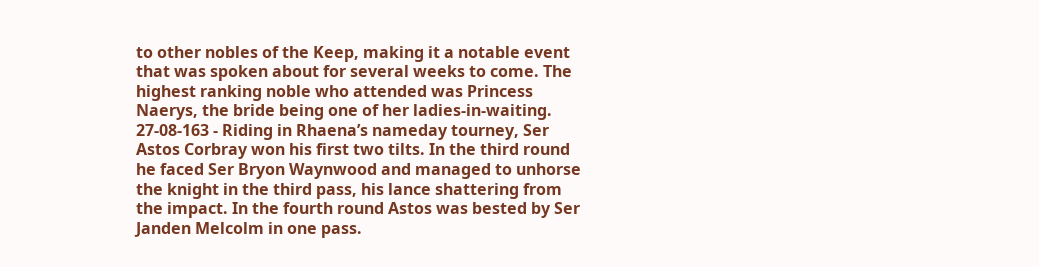to other nobles of the Keep, making it a notable event that was spoken about for several weeks to come. The highest ranking noble who attended was Princess Naerys, the bride being one of her ladies-in-waiting.
27-08-163 - Riding in Rhaena’s nameday tourney, Ser Astos Corbray won his first two tilts. In the third round he faced Ser Bryon Waynwood and managed to unhorse the knight in the third pass, his lance shattering from the impact. In the fourth round Astos was bested by Ser Janden Melcolm in one pass.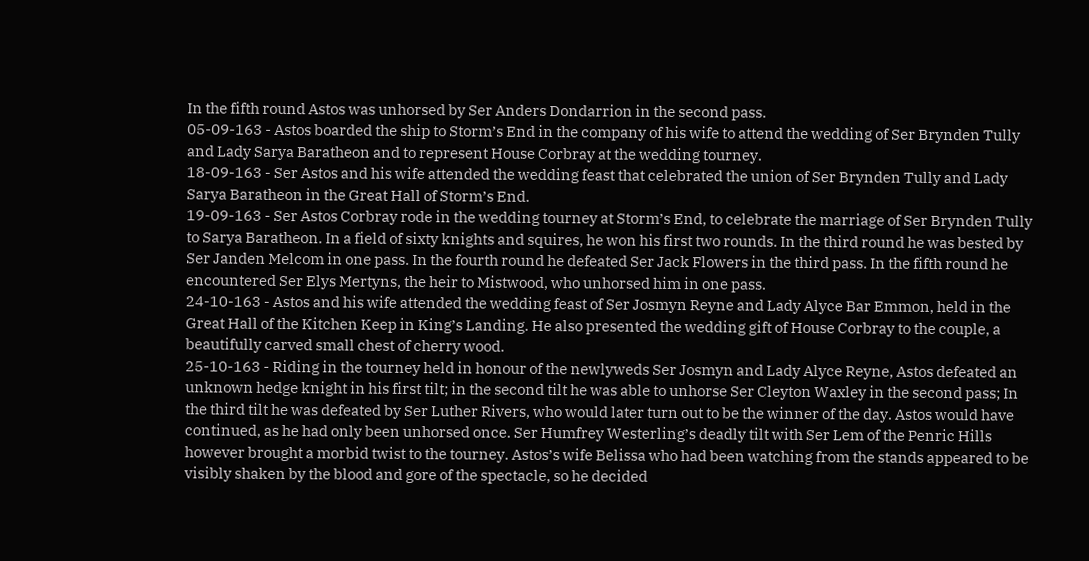In the fifth round Astos was unhorsed by Ser Anders Dondarrion in the second pass.
05-09-163 - Astos boarded the ship to Storm’s End in the company of his wife to attend the wedding of Ser Brynden Tully and Lady Sarya Baratheon and to represent House Corbray at the wedding tourney.
18-09-163 - Ser Astos and his wife attended the wedding feast that celebrated the union of Ser Brynden Tully and Lady Sarya Baratheon in the Great Hall of Storm’s End.
19-09-163 - Ser Astos Corbray rode in the wedding tourney at Storm’s End, to celebrate the marriage of Ser Brynden Tully to Sarya Baratheon. In a field of sixty knights and squires, he won his first two rounds. In the third round he was bested by Ser Janden Melcom in one pass. In the fourth round he defeated Ser Jack Flowers in the third pass. In the fifth round he encountered Ser Elys Mertyns, the heir to Mistwood, who unhorsed him in one pass.
24-10-163 - Astos and his wife attended the wedding feast of Ser Josmyn Reyne and Lady Alyce Bar Emmon, held in the Great Hall of the Kitchen Keep in King’s Landing. He also presented the wedding gift of House Corbray to the couple, a beautifully carved small chest of cherry wood.
25-10-163 - Riding in the tourney held in honour of the newlyweds Ser Josmyn and Lady Alyce Reyne, Astos defeated an unknown hedge knight in his first tilt; in the second tilt he was able to unhorse Ser Cleyton Waxley in the second pass; In the third tilt he was defeated by Ser Luther Rivers, who would later turn out to be the winner of the day. Astos would have continued, as he had only been unhorsed once. Ser Humfrey Westerling’s deadly tilt with Ser Lem of the Penric Hills however brought a morbid twist to the tourney. Astos’s wife Belissa who had been watching from the stands appeared to be visibly shaken by the blood and gore of the spectacle, so he decided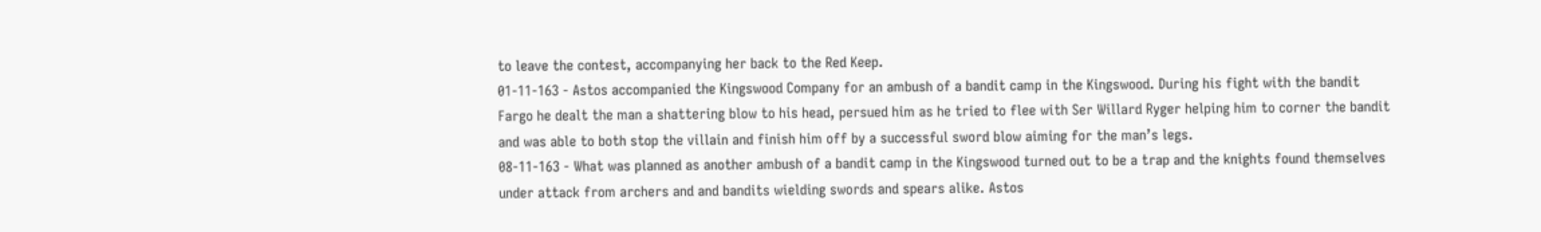to leave the contest, accompanying her back to the Red Keep.
01-11-163 - Astos accompanied the Kingswood Company for an ambush of a bandit camp in the Kingswood. During his fight with the bandit Fargo he dealt the man a shattering blow to his head, persued him as he tried to flee with Ser Willard Ryger helping him to corner the bandit and was able to both stop the villain and finish him off by a successful sword blow aiming for the man’s legs.
08-11-163 - What was planned as another ambush of a bandit camp in the Kingswood turned out to be a trap and the knights found themselves under attack from archers and and bandits wielding swords and spears alike. Astos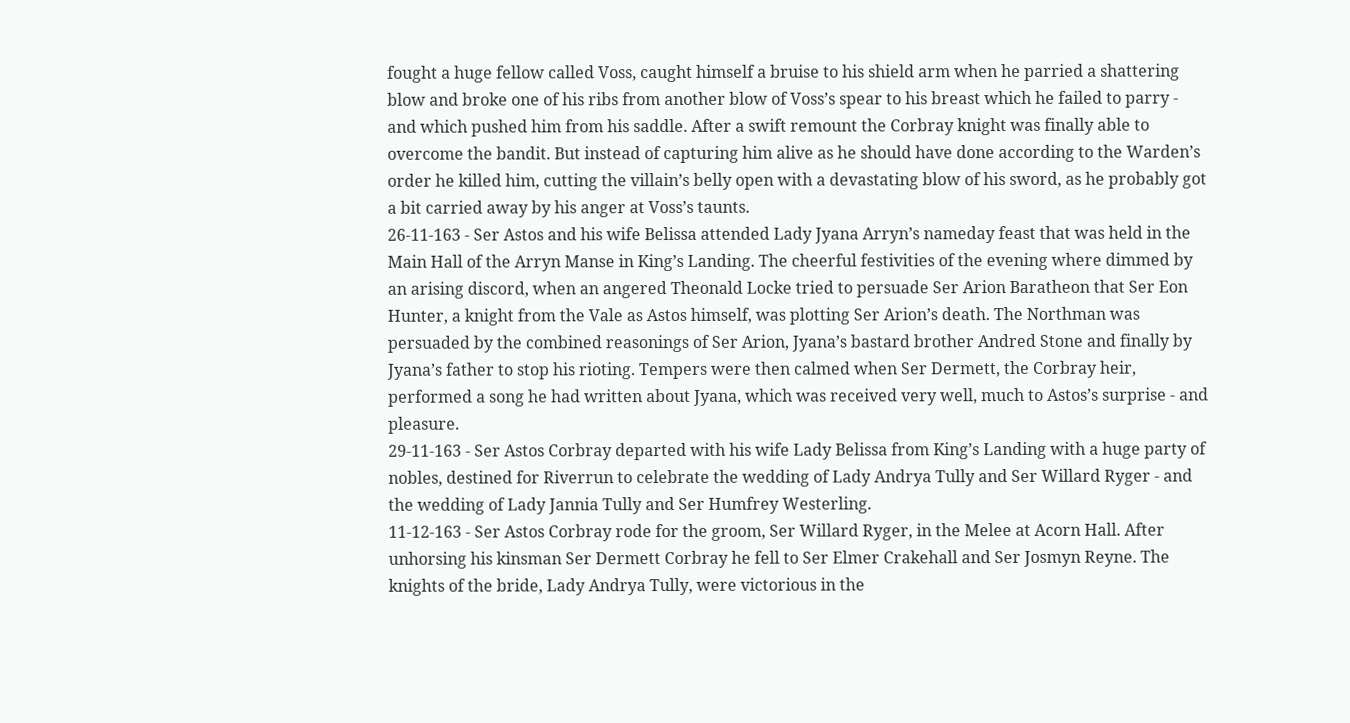fought a huge fellow called Voss, caught himself a bruise to his shield arm when he parried a shattering blow and broke one of his ribs from another blow of Voss’s spear to his breast which he failed to parry - and which pushed him from his saddle. After a swift remount the Corbray knight was finally able to overcome the bandit. But instead of capturing him alive as he should have done according to the Warden’s order he killed him, cutting the villain’s belly open with a devastating blow of his sword, as he probably got a bit carried away by his anger at Voss’s taunts.
26-11-163 - Ser Astos and his wife Belissa attended Lady Jyana Arryn’s nameday feast that was held in the Main Hall of the Arryn Manse in King’s Landing. The cheerful festivities of the evening where dimmed by an arising discord, when an angered Theonald Locke tried to persuade Ser Arion Baratheon that Ser Eon Hunter, a knight from the Vale as Astos himself, was plotting Ser Arion’s death. The Northman was persuaded by the combined reasonings of Ser Arion, Jyana’s bastard brother Andred Stone and finally by Jyana’s father to stop his rioting. Tempers were then calmed when Ser Dermett, the Corbray heir, performed a song he had written about Jyana, which was received very well, much to Astos’s surprise - and pleasure.
29-11-163 - Ser Astos Corbray departed with his wife Lady Belissa from King’s Landing with a huge party of nobles, destined for Riverrun to celebrate the wedding of Lady Andrya Tully and Ser Willard Ryger - and the wedding of Lady Jannia Tully and Ser Humfrey Westerling.
11-12-163 - Ser Astos Corbray rode for the groom, Ser Willard Ryger, in the Melee at Acorn Hall. After unhorsing his kinsman Ser Dermett Corbray he fell to Ser Elmer Crakehall and Ser Josmyn Reyne. The knights of the bride, Lady Andrya Tully, were victorious in the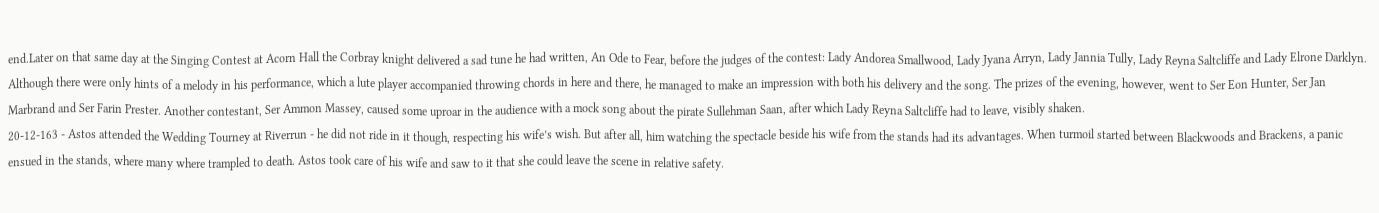end.Later on that same day at the Singing Contest at Acorn Hall the Corbray knight delivered a sad tune he had written, An Ode to Fear, before the judges of the contest: Lady Andorea Smallwood, Lady Jyana Arryn, Lady Jannia Tully, Lady Reyna Saltcliffe and Lady Elrone Darklyn. Although there were only hints of a melody in his performance, which a lute player accompanied throwing chords in here and there, he managed to make an impression with both his delivery and the song. The prizes of the evening, however, went to Ser Eon Hunter, Ser Jan Marbrand and Ser Farin Prester. Another contestant, Ser Ammon Massey, caused some uproar in the audience with a mock song about the pirate Sullehman Saan, after which Lady Reyna Saltcliffe had to leave, visibly shaken.
20-12-163 - Astos attended the Wedding Tourney at Riverrun - he did not ride in it though, respecting his wife’s wish. But after all, him watching the spectacle beside his wife from the stands had its advantages. When turmoil started between Blackwoods and Brackens, a panic ensued in the stands, where many where trampled to death. Astos took care of his wife and saw to it that she could leave the scene in relative safety.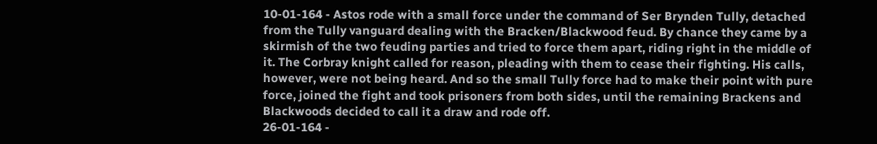10-01-164 - Astos rode with a small force under the command of Ser Brynden Tully, detached from the Tully vanguard dealing with the Bracken/Blackwood feud. By chance they came by a skirmish of the two feuding parties and tried to force them apart, riding right in the middle of it. The Corbray knight called for reason, pleading with them to cease their fighting. His calls, however, were not being heard. And so the small Tully force had to make their point with pure force, joined the fight and took prisoners from both sides, until the remaining Brackens and Blackwoods decided to call it a draw and rode off.
26-01-164 -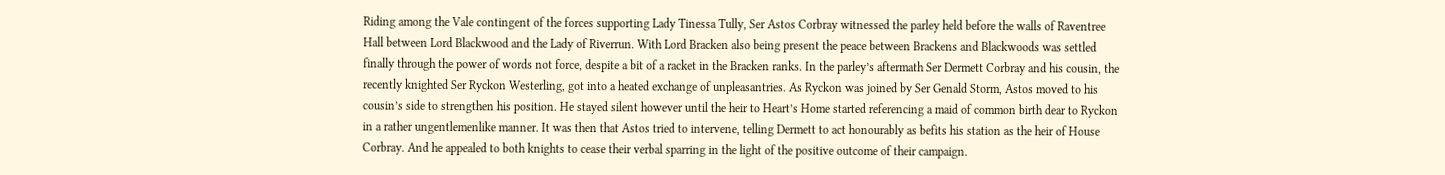Riding among the Vale contingent of the forces supporting Lady Tinessa Tully, Ser Astos Corbray witnessed the parley held before the walls of Raventree Hall between Lord Blackwood and the Lady of Riverrun. With Lord Bracken also being present the peace between Brackens and Blackwoods was settled finally through the power of words not force, despite a bit of a racket in the Bracken ranks. In the parley’s aftermath Ser Dermett Corbray and his cousin, the recently knighted Ser Ryckon Westerling, got into a heated exchange of unpleasantries. As Ryckon was joined by Ser Genald Storm, Astos moved to his cousin’s side to strengthen his position. He stayed silent however until the heir to Heart’s Home started referencing a maid of common birth dear to Ryckon in a rather ungentlemenlike manner. It was then that Astos tried to intervene, telling Dermett to act honourably as befits his station as the heir of House Corbray. And he appealed to both knights to cease their verbal sparring in the light of the positive outcome of their campaign.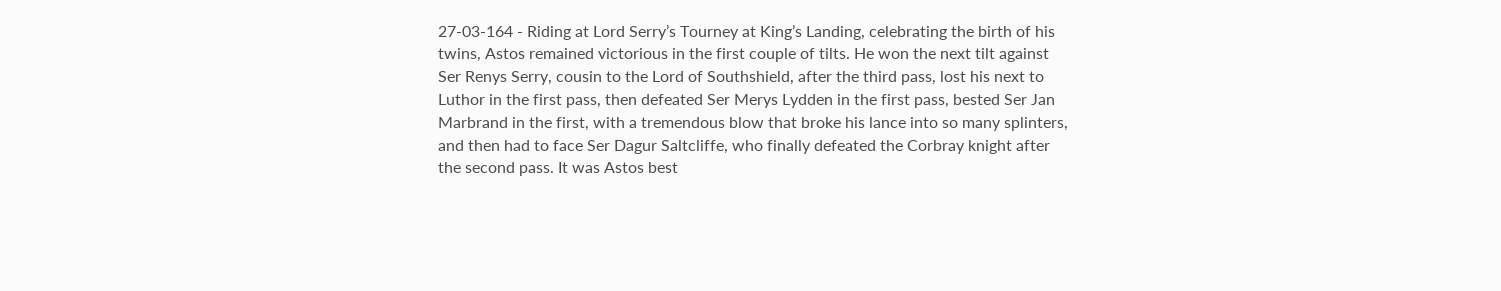27-03-164 - Riding at Lord Serry’s Tourney at King’s Landing, celebrating the birth of his twins, Astos remained victorious in the first couple of tilts. He won the next tilt against Ser Renys Serry, cousin to the Lord of Southshield, after the third pass, lost his next to Luthor in the first pass, then defeated Ser Merys Lydden in the first pass, bested Ser Jan Marbrand in the first, with a tremendous blow that broke his lance into so many splinters, and then had to face Ser Dagur Saltcliffe, who finally defeated the Corbray knight after the second pass. It was Astos best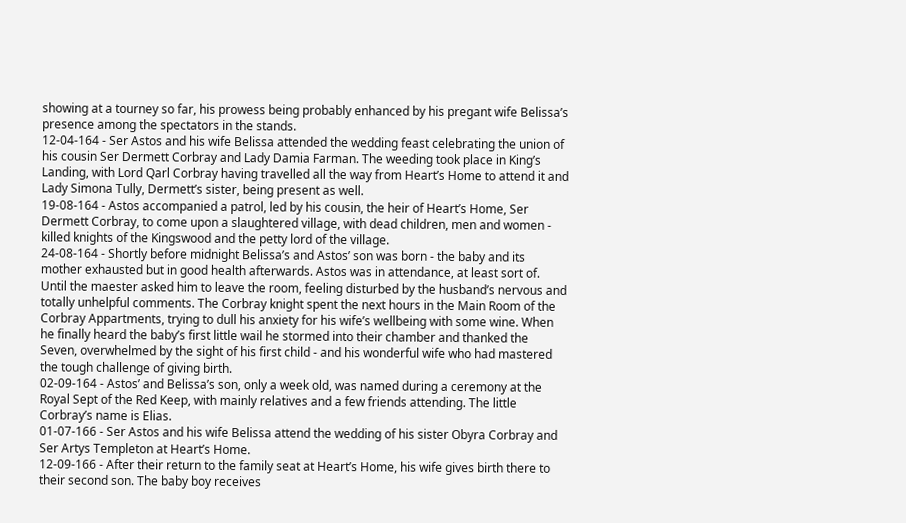showing at a tourney so far, his prowess being probably enhanced by his pregant wife Belissa’s presence among the spectators in the stands.
12-04-164 - Ser Astos and his wife Belissa attended the wedding feast celebrating the union of his cousin Ser Dermett Corbray and Lady Damia Farman. The weeding took place in King’s Landing, with Lord Qarl Corbray having travelled all the way from Heart’s Home to attend it and Lady Simona Tully, Dermett’s sister, being present as well.
19-08-164 - Astos accompanied a patrol, led by his cousin, the heir of Heart’s Home, Ser Dermett Corbray, to come upon a slaughtered village, with dead children, men and women - killed knights of the Kingswood and the petty lord of the village.
24-08-164 - Shortly before midnight Belissa’s and Astos’ son was born - the baby and its mother exhausted but in good health afterwards. Astos was in attendance, at least sort of. Until the maester asked him to leave the room, feeling disturbed by the husband’s nervous and totally unhelpful comments. The Corbray knight spent the next hours in the Main Room of the Corbray Appartments, trying to dull his anxiety for his wife’s wellbeing with some wine. When he finally heard the baby’s first little wail he stormed into their chamber and thanked the Seven, overwhelmed by the sight of his first child - and his wonderful wife who had mastered the tough challenge of giving birth.
02-09-164 - Astos’ and Belissa’s son, only a week old, was named during a ceremony at the Royal Sept of the Red Keep, with mainly relatives and a few friends attending. The little Corbray’s name is Elias.
01-07-166 - Ser Astos and his wife Belissa attend the wedding of his sister Obyra Corbray and Ser Artys Templeton at Heart’s Home.
12-09-166 - After their return to the family seat at Heart’s Home, his wife gives birth there to their second son. The baby boy receives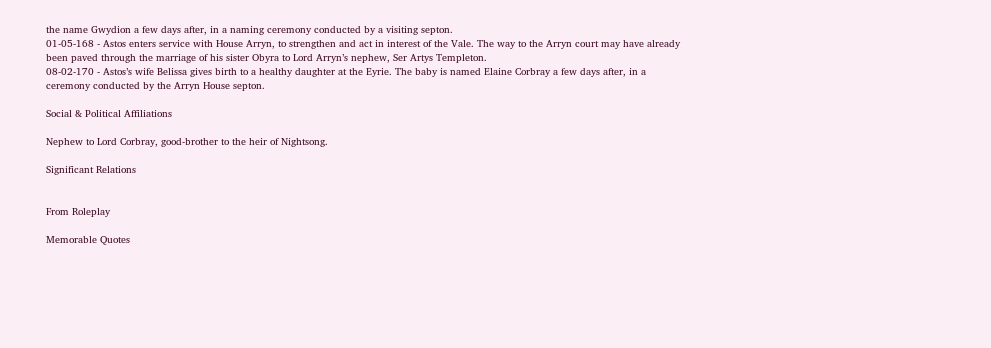the name Gwydion a few days after, in a naming ceremony conducted by a visiting septon.
01-05-168 - Astos enters service with House Arryn, to strengthen and act in interest of the Vale. The way to the Arryn court may have already been paved through the marriage of his sister Obyra to Lord Arryn’s nephew, Ser Artys Templeton.
08-02-170 - Astos’s wife Belissa gives birth to a healthy daughter at the Eyrie. The baby is named Elaine Corbray a few days after, in a ceremony conducted by the Arryn House septon.

Social & Political Affiliations

Nephew to Lord Corbray, good-brother to the heir of Nightsong.

Significant Relations


From Roleplay

Memorable Quotes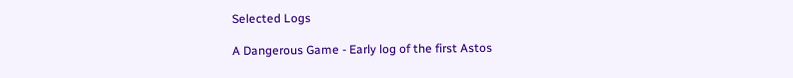Selected Logs

A Dangerous Game - Early log of the first Astos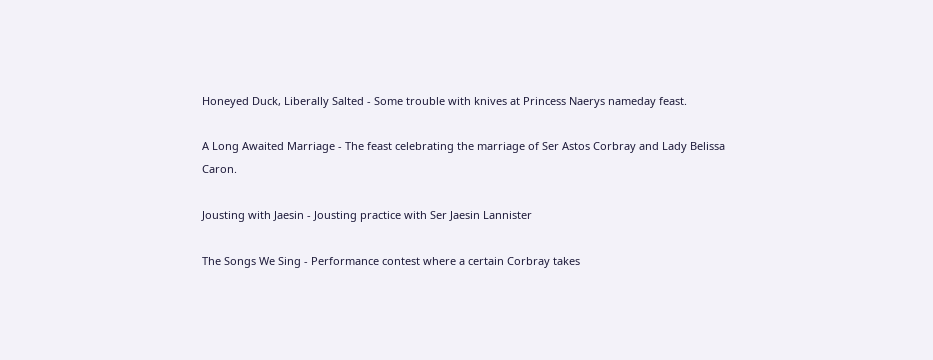Honeyed Duck, Liberally Salted - Some trouble with knives at Princess Naerys nameday feast.

A Long Awaited Marriage - The feast celebrating the marriage of Ser Astos Corbray and Lady Belissa Caron.

Jousting with Jaesin - Jousting practice with Ser Jaesin Lannister

The Songs We Sing - Performance contest where a certain Corbray takes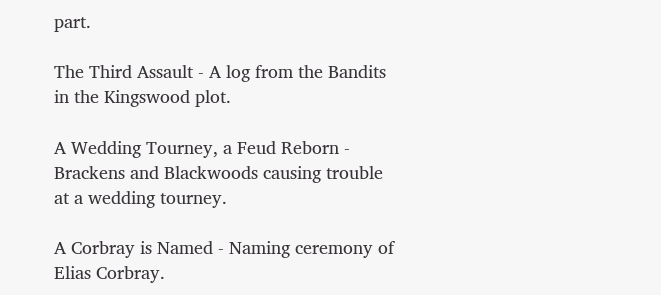part.

The Third Assault - A log from the Bandits in the Kingswood plot.

A Wedding Tourney, a Feud Reborn - Brackens and Blackwoods causing trouble at a wedding tourney.

A Corbray is Named - Naming ceremony of Elias Corbray.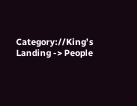Category://King’s Landing -> People